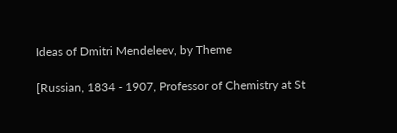Ideas of Dmitri Mendeleev, by Theme

[Russian, 1834 - 1907, Professor of Chemistry at St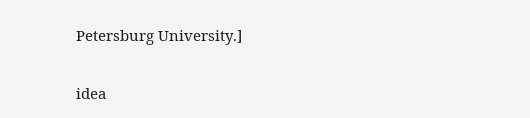Petersburg University.]

idea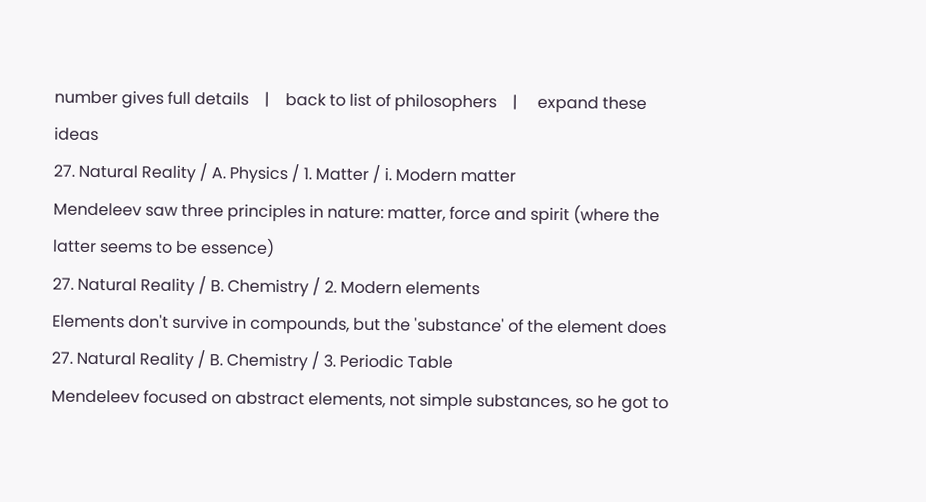number gives full details    |    back to list of philosophers    |     expand these ideas
27. Natural Reality / A. Physics / 1. Matter / i. Modern matter
Mendeleev saw three principles in nature: matter, force and spirit (where the latter seems to be essence)
27. Natural Reality / B. Chemistry / 2. Modern elements
Elements don't survive in compounds, but the 'substance' of the element does
27. Natural Reality / B. Chemistry / 3. Periodic Table
Mendeleev focused on abstract elements, not simple substances, so he got to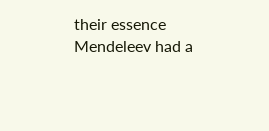their essence
Mendeleev had a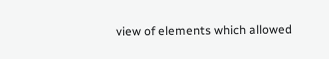view of elements which allowed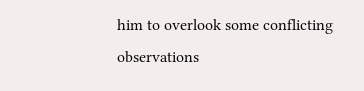him to overlook some conflicting observations